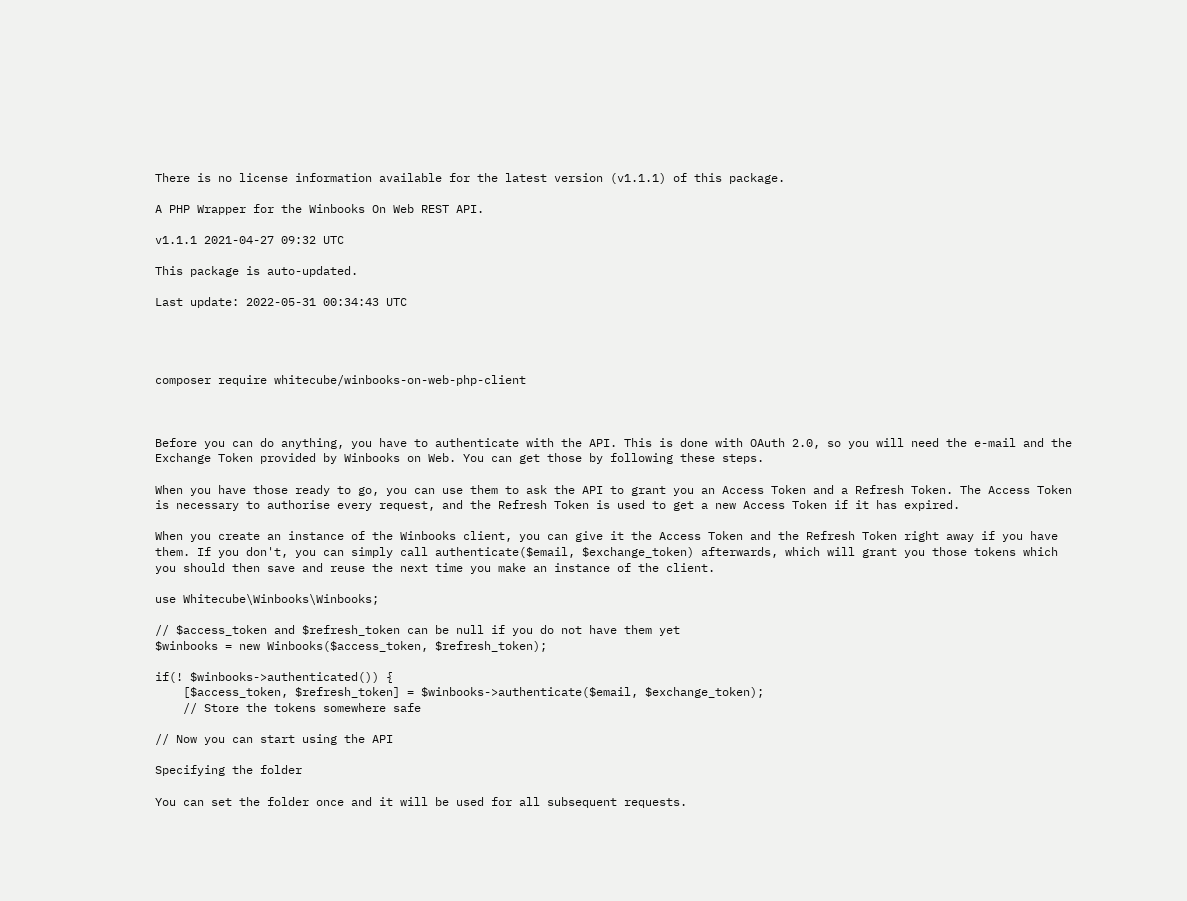There is no license information available for the latest version (v1.1.1) of this package.

A PHP Wrapper for the Winbooks On Web REST API.

v1.1.1 2021-04-27 09:32 UTC

This package is auto-updated.

Last update: 2022-05-31 00:34:43 UTC




composer require whitecube/winbooks-on-web-php-client



Before you can do anything, you have to authenticate with the API. This is done with OAuth 2.0, so you will need the e-mail and the Exchange Token provided by Winbooks on Web. You can get those by following these steps.

When you have those ready to go, you can use them to ask the API to grant you an Access Token and a Refresh Token. The Access Token is necessary to authorise every request, and the Refresh Token is used to get a new Access Token if it has expired.

When you create an instance of the Winbooks client, you can give it the Access Token and the Refresh Token right away if you have them. If you don't, you can simply call authenticate($email, $exchange_token) afterwards, which will grant you those tokens which you should then save and reuse the next time you make an instance of the client.

use Whitecube\Winbooks\Winbooks;

// $access_token and $refresh_token can be null if you do not have them yet
$winbooks = new Winbooks($access_token, $refresh_token);

if(! $winbooks->authenticated()) {
    [$access_token, $refresh_token] = $winbooks->authenticate($email, $exchange_token);
    // Store the tokens somewhere safe

// Now you can start using the API

Specifying the folder

You can set the folder once and it will be used for all subsequent requests.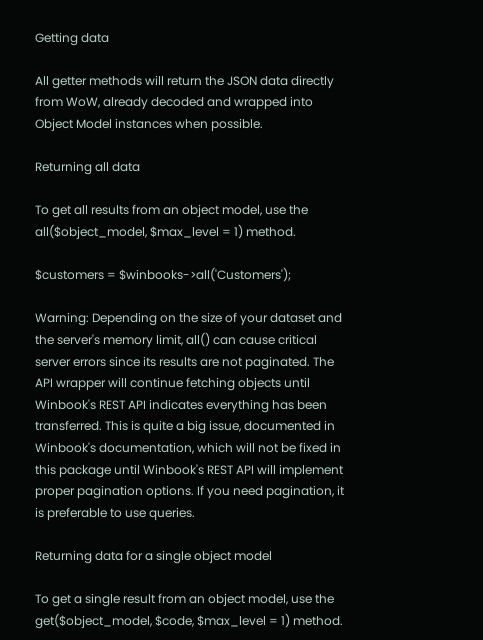Getting data

All getter methods will return the JSON data directly from WoW, already decoded and wrapped into Object Model instances when possible.

Returning all data

To get all results from an object model, use the all($object_model, $max_level = 1) method.

$customers = $winbooks->all('Customers');

Warning: Depending on the size of your dataset and the server's memory limit, all() can cause critical server errors since its results are not paginated. The API wrapper will continue fetching objects until Winbook's REST API indicates everything has been transferred. This is quite a big issue, documented in Winbook's documentation, which will not be fixed in this package until Winbook's REST API will implement proper pagination options. If you need pagination, it is preferable to use queries.

Returning data for a single object model

To get a single result from an object model, use the get($object_model, $code, $max_level = 1) method.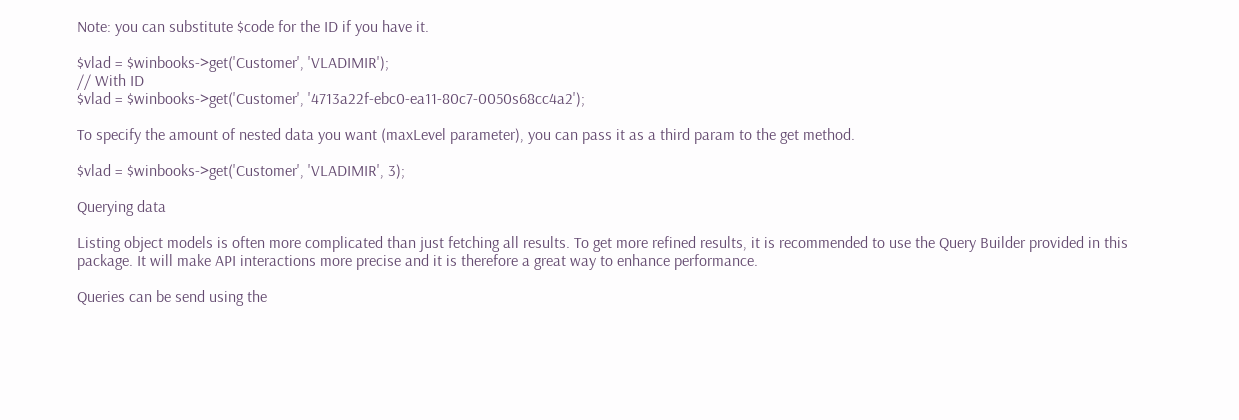Note: you can substitute $code for the ID if you have it.

$vlad = $winbooks->get('Customer', 'VLADIMIR');
// With ID
$vlad = $winbooks->get('Customer', '4713a22f-ebc0-ea11-80c7-0050s68cc4a2');

To specify the amount of nested data you want (maxLevel parameter), you can pass it as a third param to the get method.

$vlad = $winbooks->get('Customer', 'VLADIMIR', 3);

Querying data

Listing object models is often more complicated than just fetching all results. To get more refined results, it is recommended to use the Query Builder provided in this package. It will make API interactions more precise and it is therefore a great way to enhance performance.

Queries can be send using the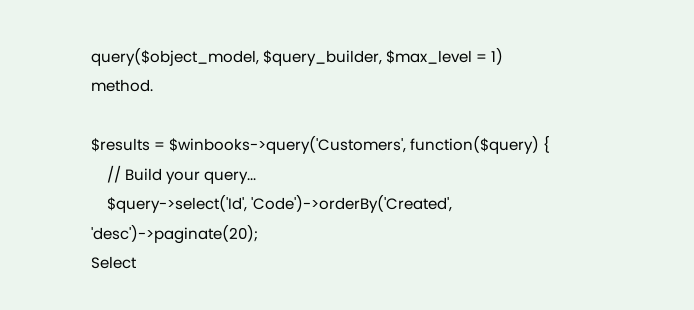query($object_model, $query_builder, $max_level = 1) method.

$results = $winbooks->query('Customers', function($query) {
    // Build your query...
    $query->select('Id', 'Code')->orderBy('Created', 'desc')->paginate(20);
Select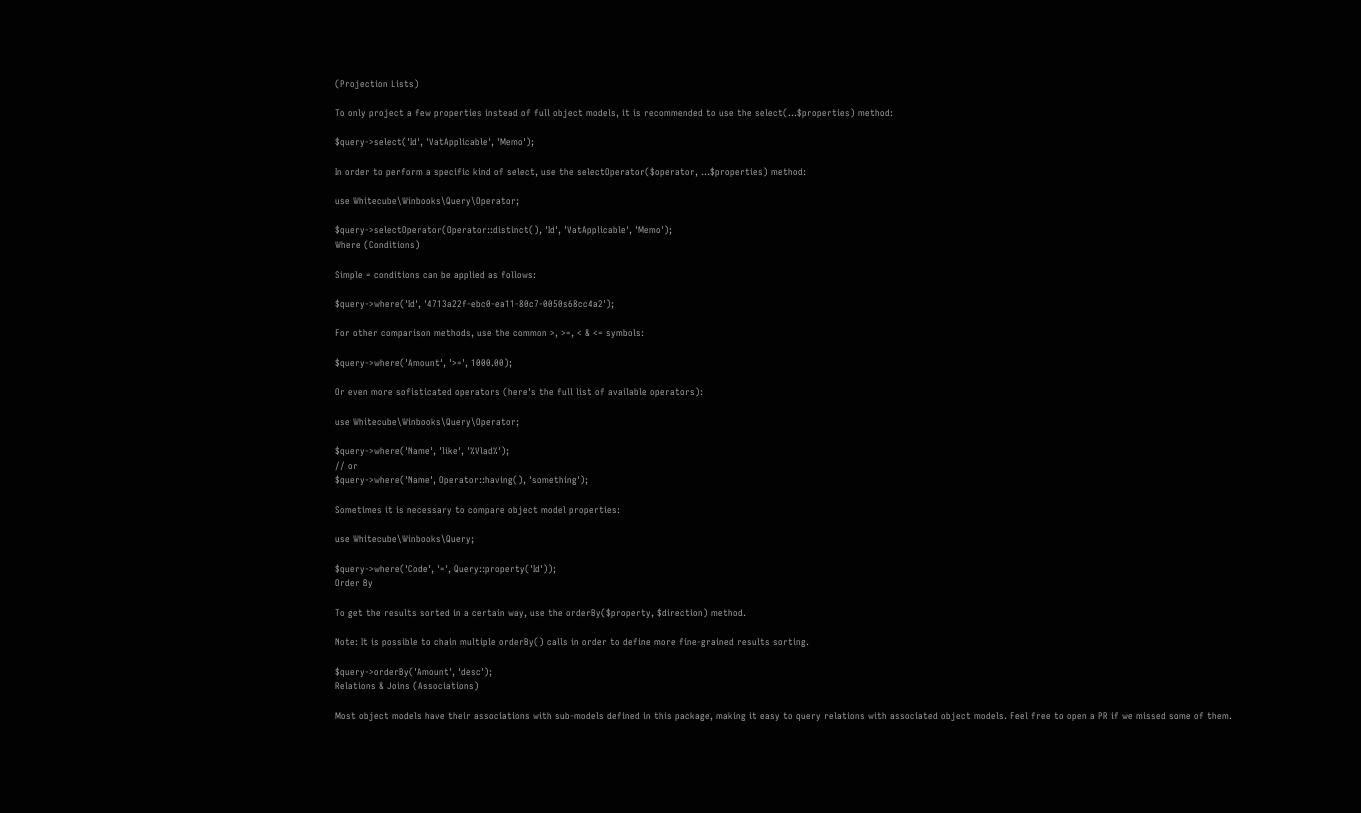(Projection Lists)

To only project a few properties instead of full object models, it is recommended to use the select(...$properties) method:

$query->select('Id', 'VatApplicable', 'Memo');

In order to perform a specific kind of select, use the selectOperator($operator, ...$properties) method:

use Whitecube\Winbooks\Query\Operator;

$query->selectOperator(Operator::distinct(), 'Id', 'VatApplicable', 'Memo');
Where (Conditions)

Simple = conditions can be applied as follows:

$query->where('Id', '4713a22f-ebc0-ea11-80c7-0050s68cc4a2');

For other comparison methods, use the common >, >=, < & <= symbols:

$query->where('Amount', '>=', 1000.00);

Or even more sofisticated operators (here's the full list of available operators):

use Whitecube\Winbooks\Query\Operator;

$query->where('Name', 'like', '%Vlad%');
// or
$query->where('Name', Operator::having(), 'something');

Sometimes it is necessary to compare object model properties:

use Whitecube\Winbooks\Query;

$query->where('Code', '=', Query::property('Id'));
Order By

To get the results sorted in a certain way, use the orderBy($property, $direction) method.

Note: It is possible to chain multiple orderBy() calls in order to define more fine-grained results sorting.

$query->orderBy('Amount', 'desc');
Relations & Joins (Associations)

Most object models have their associations with sub-models defined in this package, making it easy to query relations with associated object models. Feel free to open a PR if we missed some of them.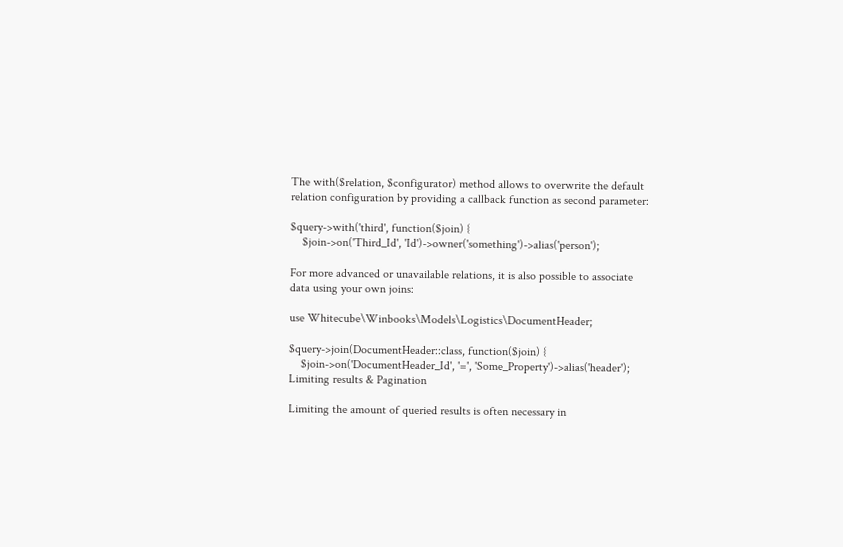The with($relation, $configurator) method allows to overwrite the default relation configuration by providing a callback function as second parameter:

$query->with('third', function($join) {
    $join->on('Third_Id', 'Id')->owner('something')->alias('person');

For more advanced or unavailable relations, it is also possible to associate data using your own joins:

use Whitecube\Winbooks\Models\Logistics\DocumentHeader;

$query->join(DocumentHeader::class, function($join) {
    $join->on('DocumentHeader_Id', '=', 'Some_Property')->alias('header');
Limiting results & Pagination

Limiting the amount of queried results is often necessary in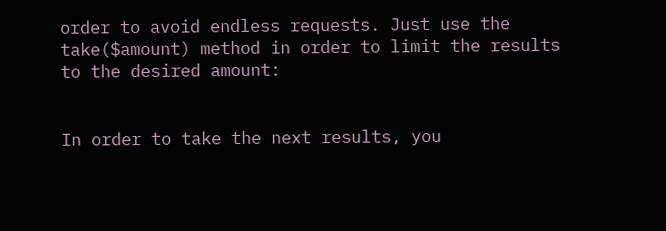order to avoid endless requests. Just use the take($amount) method in order to limit the results to the desired amount:


In order to take the next results, you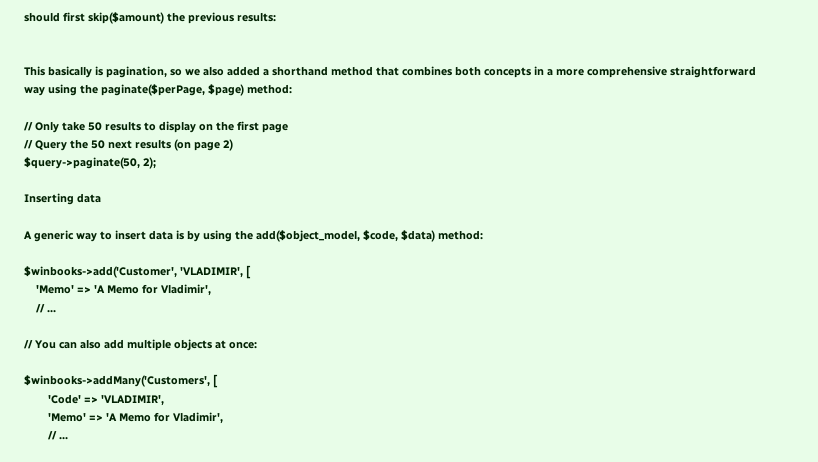should first skip($amount) the previous results:


This basically is pagination, so we also added a shorthand method that combines both concepts in a more comprehensive straightforward way using the paginate($perPage, $page) method:

// Only take 50 results to display on the first page
// Query the 50 next results (on page 2)
$query->paginate(50, 2);

Inserting data

A generic way to insert data is by using the add($object_model, $code, $data) method:

$winbooks->add('Customer', 'VLADIMIR', [
    'Memo' => 'A Memo for Vladimir',
    // ...

// You can also add multiple objects at once:

$winbooks->addMany('Customers', [
        'Code' => 'VLADIMIR',
        'Memo' => 'A Memo for Vladimir',
        // ...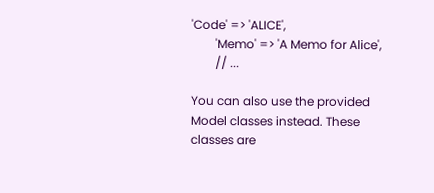'Code' => 'ALICE',
        'Memo' => 'A Memo for Alice',
        // ...

You can also use the provided Model classes instead. These classes are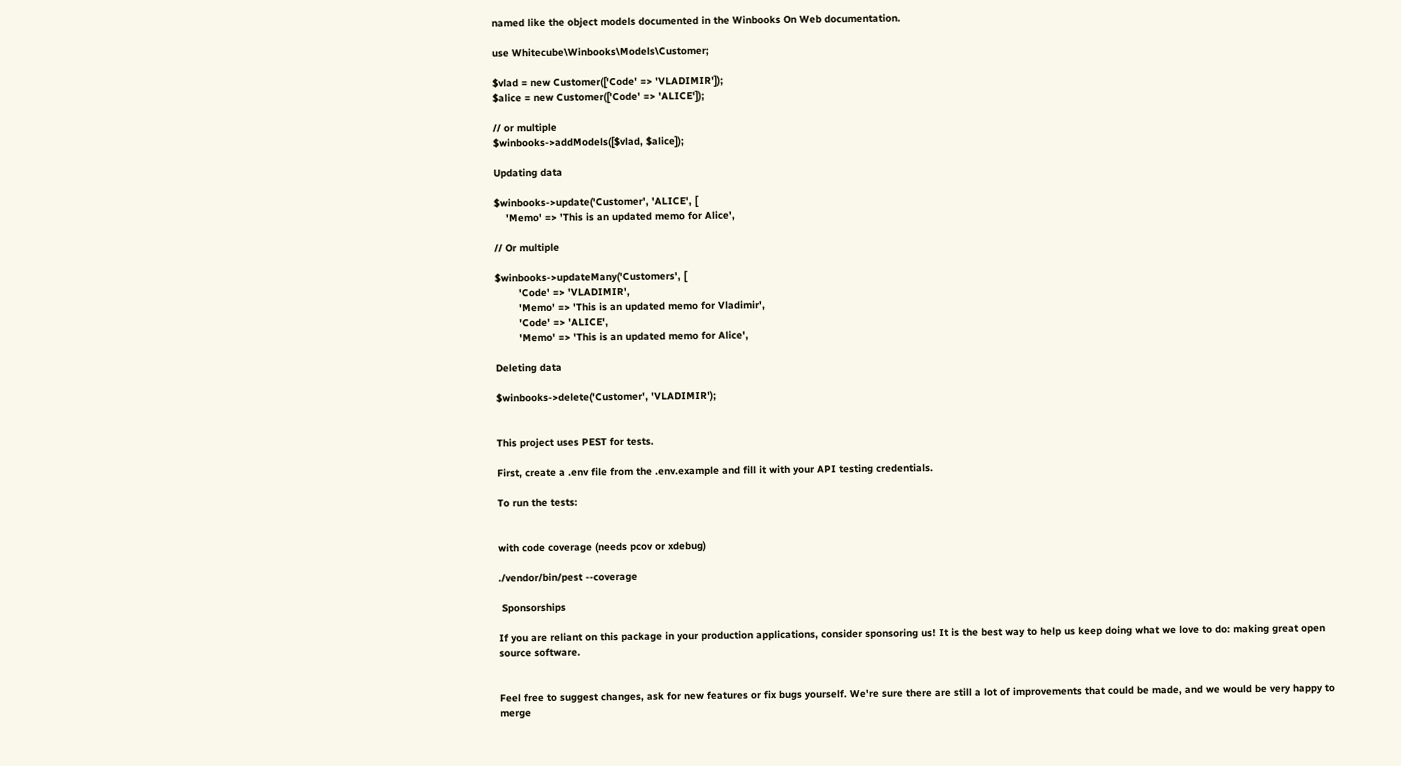named like the object models documented in the Winbooks On Web documentation.

use Whitecube\Winbooks\Models\Customer;

$vlad = new Customer(['Code' => 'VLADIMIR']);
$alice = new Customer(['Code' => 'ALICE']);

// or multiple
$winbooks->addModels([$vlad, $alice]);

Updating data

$winbooks->update('Customer', 'ALICE', [
    'Memo' => 'This is an updated memo for Alice',

// Or multiple

$winbooks->updateMany('Customers', [
        'Code' => 'VLADIMIR',
        'Memo' => 'This is an updated memo for Vladimir',
        'Code' => 'ALICE',
        'Memo' => 'This is an updated memo for Alice',

Deleting data

$winbooks->delete('Customer', 'VLADIMIR');


This project uses PEST for tests.

First, create a .env file from the .env.example and fill it with your API testing credentials.

To run the tests:


with code coverage (needs pcov or xdebug)

./vendor/bin/pest --coverage

 Sponsorships

If you are reliant on this package in your production applications, consider sponsoring us! It is the best way to help us keep doing what we love to do: making great open source software.


Feel free to suggest changes, ask for new features or fix bugs yourself. We're sure there are still a lot of improvements that could be made, and we would be very happy to merge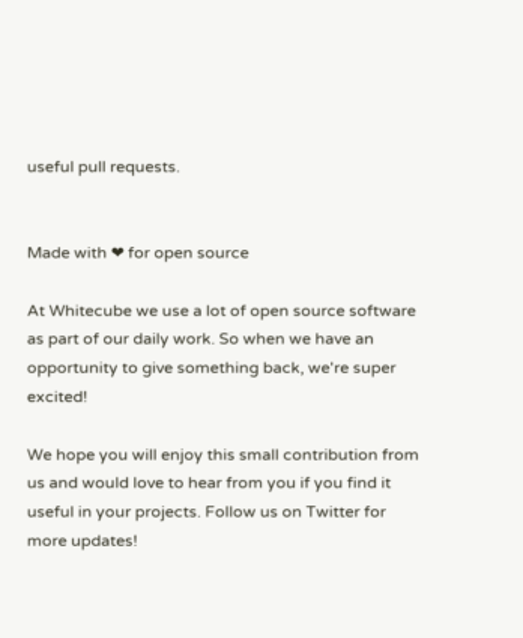useful pull requests.


Made with ❤ for open source

At Whitecube we use a lot of open source software as part of our daily work. So when we have an opportunity to give something back, we're super excited!

We hope you will enjoy this small contribution from us and would love to hear from you if you find it useful in your projects. Follow us on Twitter for more updates!